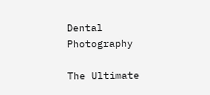Dental Photography

The Ultimate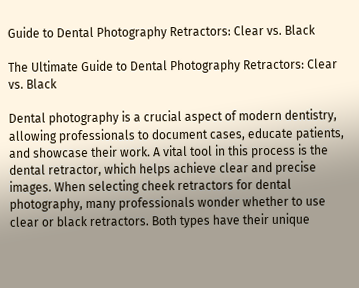Guide to Dental Photography Retractors: Clear vs. Black

The Ultimate Guide to Dental Photography Retractors: Clear vs. Black

Dental photography is a crucial aspect of modern dentistry, allowing professionals to document cases, educate patients, and showcase their work. A vital tool in this process is the dental retractor, which helps achieve clear and precise images. When selecting cheek retractors for dental photography, many professionals wonder whether to use clear or black retractors. Both types have their unique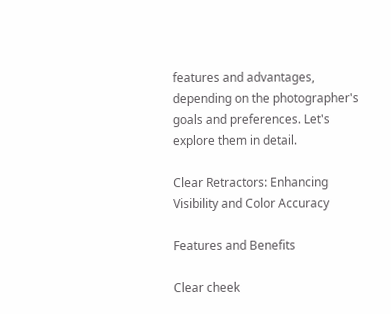features and advantages, depending on the photographer's goals and preferences. Let's explore them in detail.

Clear Retractors: Enhancing Visibility and Color Accuracy

Features and Benefits

Clear cheek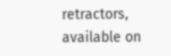retractors, available on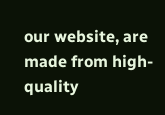our website, are made from high-quality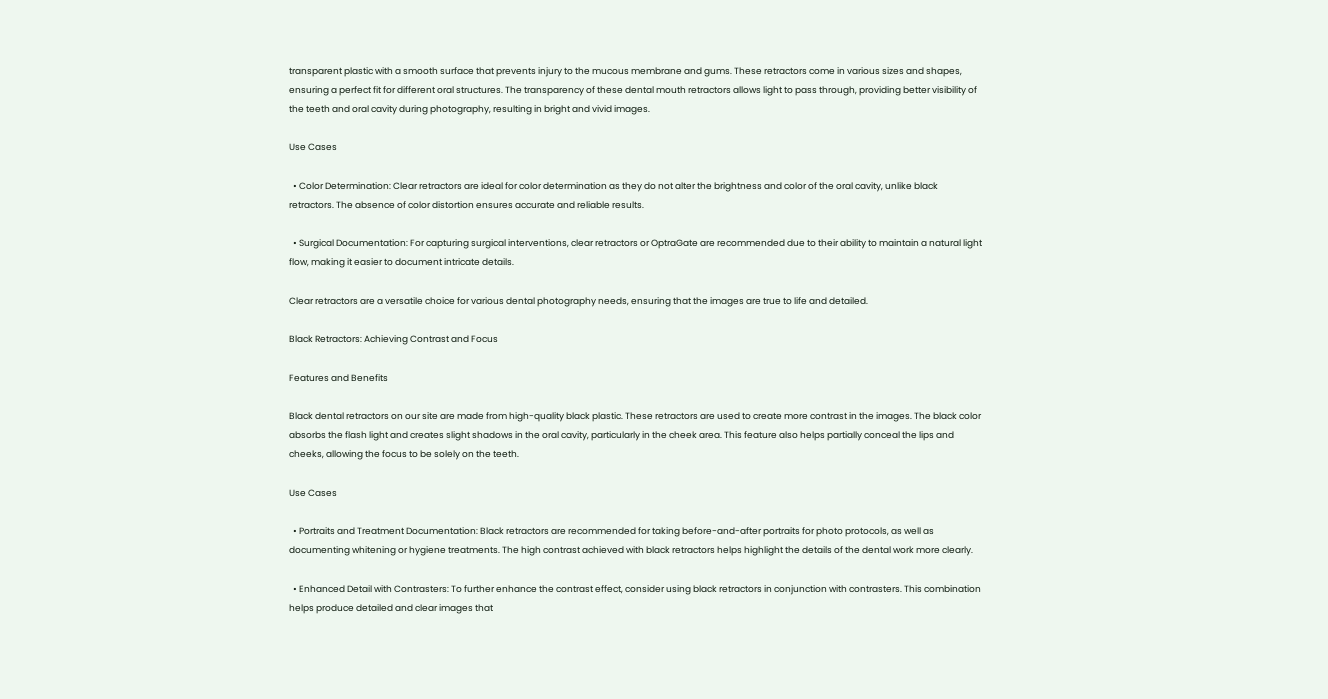transparent plastic with a smooth surface that prevents injury to the mucous membrane and gums. These retractors come in various sizes and shapes, ensuring a perfect fit for different oral structures. The transparency of these dental mouth retractors allows light to pass through, providing better visibility of the teeth and oral cavity during photography, resulting in bright and vivid images.

Use Cases

  • Color Determination: Clear retractors are ideal for color determination as they do not alter the brightness and color of the oral cavity, unlike black retractors. The absence of color distortion ensures accurate and reliable results.

  • Surgical Documentation: For capturing surgical interventions, clear retractors or OptraGate are recommended due to their ability to maintain a natural light flow, making it easier to document intricate details.

Clear retractors are a versatile choice for various dental photography needs, ensuring that the images are true to life and detailed.

Black Retractors: Achieving Contrast and Focus

Features and Benefits

Black dental retractors on our site are made from high-quality black plastic. These retractors are used to create more contrast in the images. The black color absorbs the flash light and creates slight shadows in the oral cavity, particularly in the cheek area. This feature also helps partially conceal the lips and cheeks, allowing the focus to be solely on the teeth.

Use Cases

  • Portraits and Treatment Documentation: Black retractors are recommended for taking before-and-after portraits for photo protocols, as well as documenting whitening or hygiene treatments. The high contrast achieved with black retractors helps highlight the details of the dental work more clearly.

  • Enhanced Detail with Contrasters: To further enhance the contrast effect, consider using black retractors in conjunction with contrasters. This combination helps produce detailed and clear images that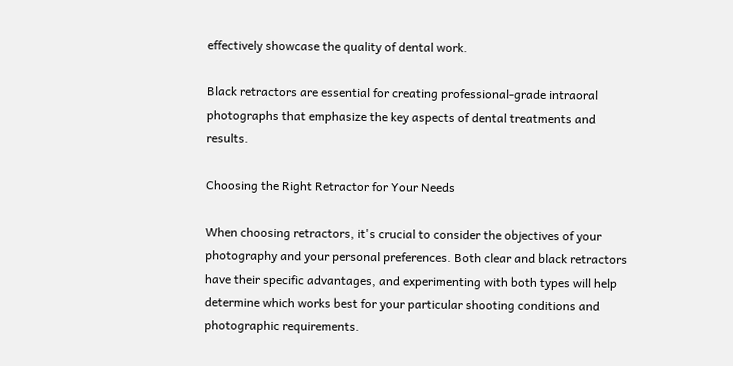effectively showcase the quality of dental work.

Black retractors are essential for creating professional-grade intraoral photographs that emphasize the key aspects of dental treatments and results.

Choosing the Right Retractor for Your Needs

When choosing retractors, it's crucial to consider the objectives of your photography and your personal preferences. Both clear and black retractors have their specific advantages, and experimenting with both types will help determine which works best for your particular shooting conditions and photographic requirements.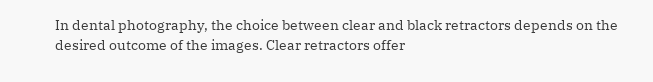In dental photography, the choice between clear and black retractors depends on the desired outcome of the images. Clear retractors offer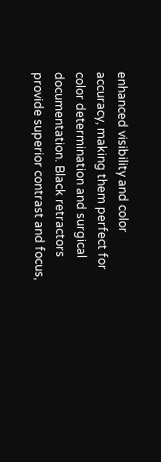enhanced visibility and color accuracy, making them perfect for color determination and surgical documentation. Black retractors provide superior contrast and focus,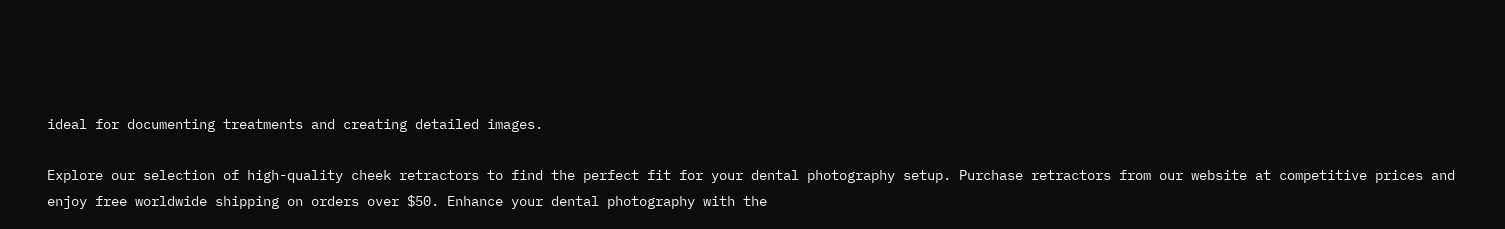ideal for documenting treatments and creating detailed images.

Explore our selection of high-quality cheek retractors to find the perfect fit for your dental photography setup. Purchase retractors from our website at competitive prices and enjoy free worldwide shipping on orders over $50. Enhance your dental photography with the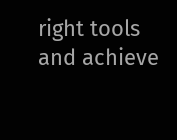right tools and achieve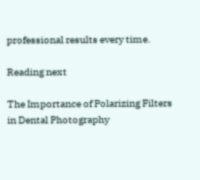professional results every time.

Reading next

The Importance of Polarizing Filters in Dental Photography